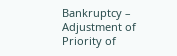Bankruptcy – Adjustment of Priority of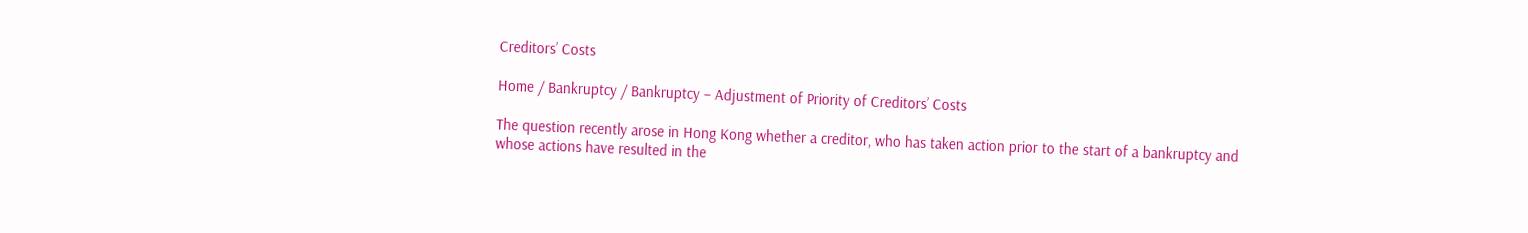Creditors’ Costs

Home / Bankruptcy / Bankruptcy – Adjustment of Priority of Creditors’ Costs

The question recently arose in Hong Kong whether a creditor, who has taken action prior to the start of a bankruptcy and whose actions have resulted in the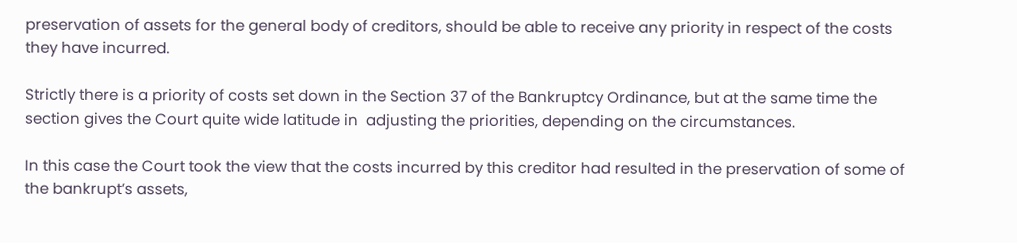preservation of assets for the general body of creditors, should be able to receive any priority in respect of the costs they have incurred.

Strictly there is a priority of costs set down in the Section 37 of the Bankruptcy Ordinance, but at the same time the section gives the Court quite wide latitude in  adjusting the priorities, depending on the circumstances.

In this case the Court took the view that the costs incurred by this creditor had resulted in the preservation of some of the bankrupt’s assets,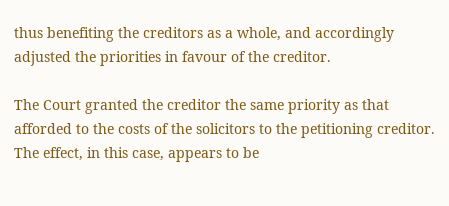thus benefiting the creditors as a whole, and accordingly adjusted the priorities in favour of the creditor.

The Court granted the creditor the same priority as that afforded to the costs of the solicitors to the petitioning creditor. The effect, in this case, appears to be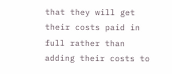that they will get their costs paid in full rather than adding their costs to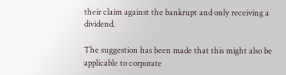their claim against the bankrupt and only receiving a dividend.

The suggestion has been made that this might also be applicable to corporate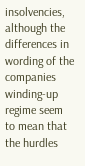insolvencies, although the differences in wording of the companies winding-up regime seem to mean that the hurdles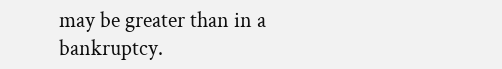may be greater than in a bankruptcy.